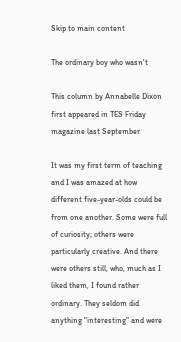Skip to main content

The ordinary boy who wasn't

This column by Annabelle Dixon first appeared in TES Friday magazine last September

It was my first term of teaching and I was amazed at how different five-year-olds could be from one another. Some were full of curiosity; others were particularly creative. And there were others still, who, much as I liked them, I found rather ordinary. They seldom did anything "interesting" and were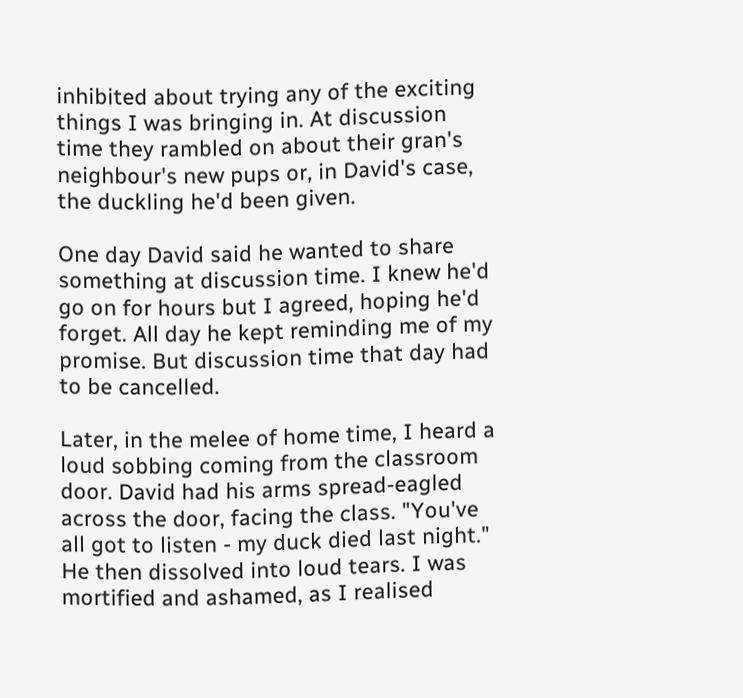inhibited about trying any of the exciting things I was bringing in. At discussion time they rambled on about their gran's neighbour's new pups or, in David's case, the duckling he'd been given.

One day David said he wanted to share something at discussion time. I knew he'd go on for hours but I agreed, hoping he'd forget. All day he kept reminding me of my promise. But discussion time that day had to be cancelled.

Later, in the melee of home time, I heard a loud sobbing coming from the classroom door. David had his arms spread-eagled across the door, facing the class. "You've all got to listen - my duck died last night." He then dissolved into loud tears. I was mortified and ashamed, as I realised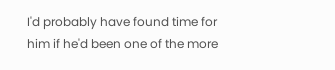I'd probably have found time for him if he'd been one of the more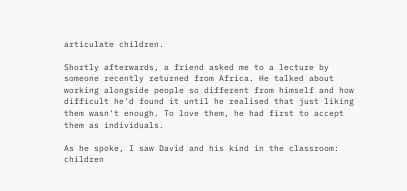articulate children.

Shortly afterwards, a friend asked me to a lecture by someone recently returned from Africa. He talked about working alongside people so different from himself and how difficult he'd found it until he realised that just liking them wasn't enough. To love them, he had first to accept them as individuals.

As he spoke, I saw David and his kind in the classroom: children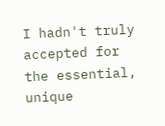I hadn't truly accepted for the essential, unique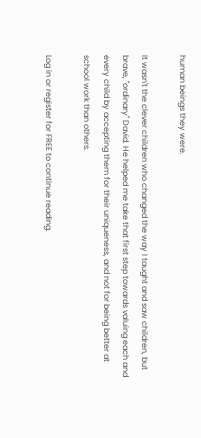human beings they were.

It wasn't the clever children who changed the way I taught and saw children, but brave, "ordinary" David. He helped me take that first step towards valuing each and every child by accepting them for their uniqueness, and not for being better at school work than others.

Log in or register for FREE to continue reading.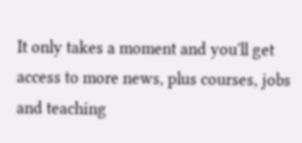It only takes a moment and you'll get access to more news, plus courses, jobs and teaching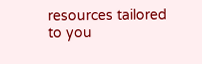resources tailored to you